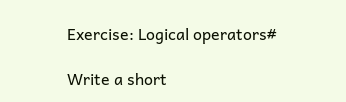Exercise: Logical operators#

Write a short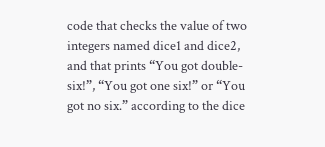code that checks the value of two integers named dice1 and dice2, and that prints “You got double-six!”, “You got one six!” or “You got no six.” according to the dice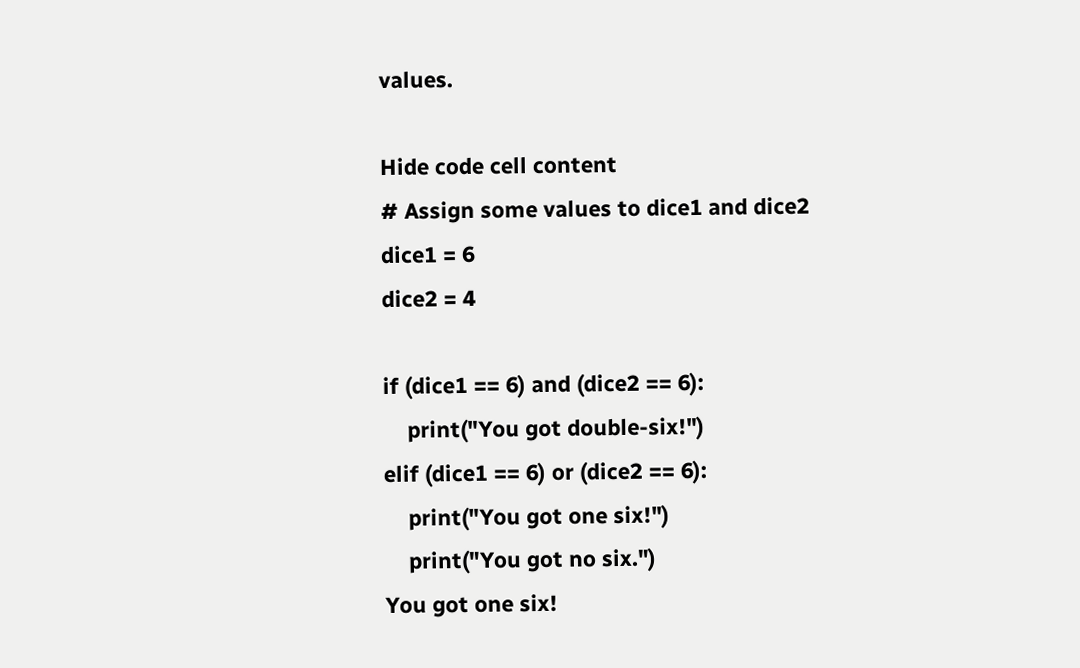values.

Hide code cell content
# Assign some values to dice1 and dice2
dice1 = 6
dice2 = 4

if (dice1 == 6) and (dice2 == 6):
    print("You got double-six!")
elif (dice1 == 6) or (dice2 == 6):
    print("You got one six!")
    print("You got no six.")
You got one six!